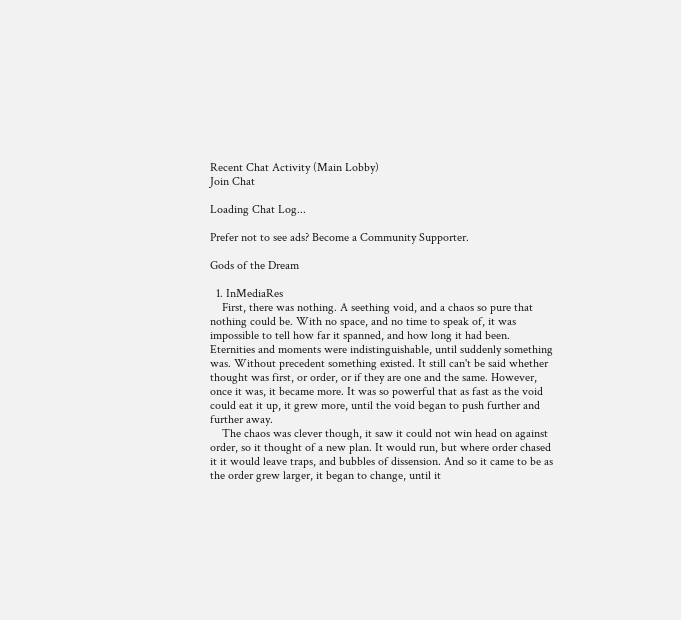Recent Chat Activity (Main Lobby)
Join Chat

Loading Chat Log...

Prefer not to see ads? Become a Community Supporter.

Gods of the Dream

  1. InMediaRes
    First, there was nothing. A seething void, and a chaos so pure that nothing could be. With no space, and no time to speak of, it was impossible to tell how far it spanned, and how long it had been. Eternities and moments were indistinguishable, until suddenly something was. Without precedent something existed. It still can't be said whether thought was first, or order, or if they are one and the same. However, once it was, it became more. It was so powerful that as fast as the void could eat it up, it grew more, until the void began to push further and further away.
    The chaos was clever though, it saw it could not win head on against order, so it thought of a new plan. It would run, but where order chased it it would leave traps, and bubbles of dissension. And so it came to be as the order grew larger, it began to change, until it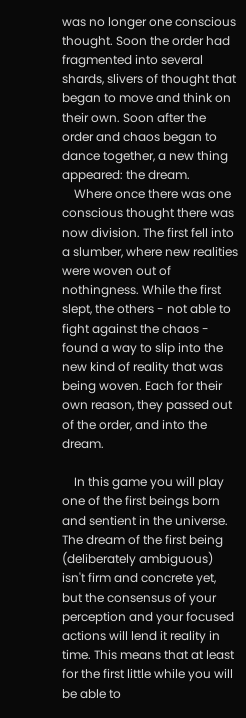was no longer one conscious thought. Soon the order had fragmented into several shards, slivers of thought that began to move and think on their own. Soon after the order and chaos began to dance together, a new thing appeared: the dream.
    Where once there was one conscious thought there was now division. The first fell into a slumber, where new realities were woven out of nothingness. While the first slept, the others - not able to fight against the chaos - found a way to slip into the new kind of reality that was being woven. Each for their own reason, they passed out of the order, and into the dream.

    In this game you will play one of the first beings born and sentient in the universe. The dream of the first being (deliberately ambiguous) isn't firm and concrete yet, but the consensus of your perception and your focused actions will lend it reality in time. This means that at least for the first little while you will be able to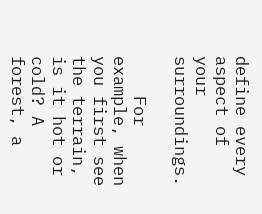define every aspect of your surroundings.

    For example, when you first see the terrain, is it hot or cold? A forest, a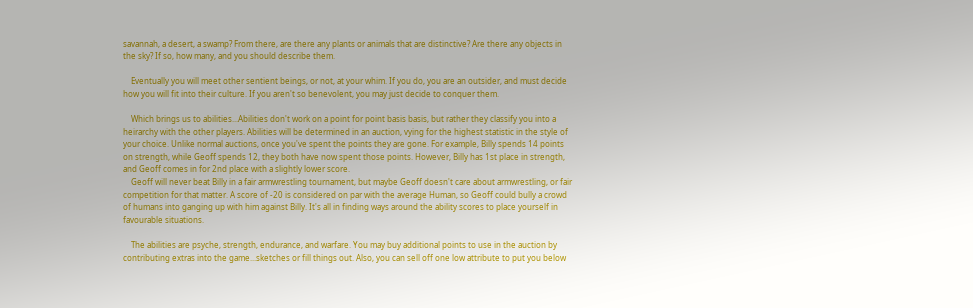savannah, a desert, a swamp? From there, are there any plants or animals that are distinctive? Are there any objects in the sky? If so, how many, and you should describe them.

    Eventually you will meet other sentient beings, or not, at your whim. If you do, you are an outsider, and must decide how you will fit into their culture. If you aren't so benevolent, you may just decide to conquer them.

    Which brings us to abilities...Abilities don't work on a point for point basis basis, but rather they classify you into a heirarchy with the other players. Abilities will be determined in an auction, vying for the highest statistic in the style of your choice. Unlike normal auctions, once you've spent the points they are gone. For example, Billy spends 14 points on strength, while Geoff spends 12, they both have now spent those points. However, Billy has 1st place in strength, and Geoff comes in for 2nd place with a slightly lower score.
    Geoff will never beat Billy in a fair armwrestling tournament, but maybe Geoff doesn't care about armwrestling, or fair competition for that matter. A score of -20 is considered on par with the average Human, so Geoff could bully a crowd of humans into ganging up with him against Billy. It's all in finding ways around the ability scores to place yourself in favourable situations.

    The abilities are psyche, strength, endurance, and warfare. You may buy additional points to use in the auction by contributing extras into the game...sketches or fill things out. Also, you can sell off one low attribute to put you below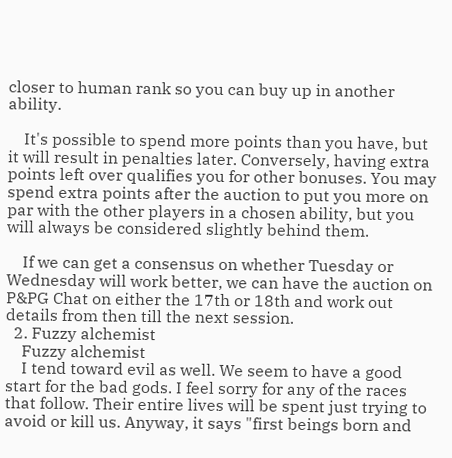closer to human rank so you can buy up in another ability.

    It's possible to spend more points than you have, but it will result in penalties later. Conversely, having extra points left over qualifies you for other bonuses. You may spend extra points after the auction to put you more on par with the other players in a chosen ability, but you will always be considered slightly behind them.

    If we can get a consensus on whether Tuesday or Wednesday will work better, we can have the auction on P&PG Chat on either the 17th or 18th and work out details from then till the next session.
  2. Fuzzy alchemist
    Fuzzy alchemist
    I tend toward evil as well. We seem to have a good start for the bad gods. I feel sorry for any of the races that follow. Their entire lives will be spent just trying to avoid or kill us. Anyway, it says "first beings born and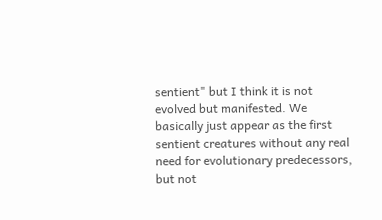sentient" but I think it is not evolved but manifested. We basically just appear as the first sentient creatures without any real need for evolutionary predecessors, but not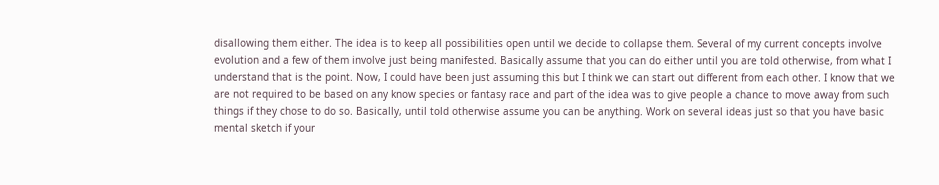disallowing them either. The idea is to keep all possibilities open until we decide to collapse them. Several of my current concepts involve evolution and a few of them involve just being manifested. Basically assume that you can do either until you are told otherwise, from what I understand that is the point. Now, I could have been just assuming this but I think we can start out different from each other. I know that we are not required to be based on any know species or fantasy race and part of the idea was to give people a chance to move away from such things if they chose to do so. Basically, until told otherwise assume you can be anything. Work on several ideas just so that you have basic mental sketch if your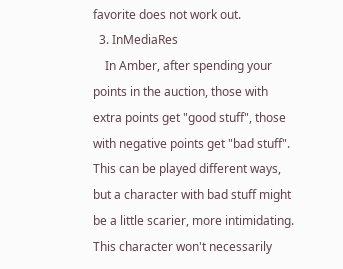favorite does not work out.
  3. InMediaRes
    In Amber, after spending your points in the auction, those with extra points get "good stuff", those with negative points get "bad stuff". This can be played different ways, but a character with bad stuff might be a little scarier, more intimidating. This character won't necessarily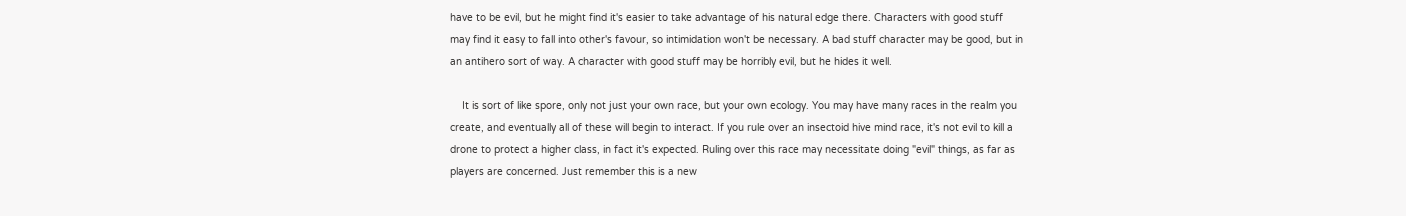have to be evil, but he might find it's easier to take advantage of his natural edge there. Characters with good stuff may find it easy to fall into other's favour, so intimidation won't be necessary. A bad stuff character may be good, but in an antihero sort of way. A character with good stuff may be horribly evil, but he hides it well.

    It is sort of like spore, only not just your own race, but your own ecology. You may have many races in the realm you create, and eventually all of these will begin to interact. If you rule over an insectoid hive mind race, it's not evil to kill a drone to protect a higher class, in fact it's expected. Ruling over this race may necessitate doing "evil" things, as far as players are concerned. Just remember this is a new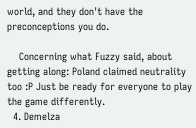world, and they don't have the preconceptions you do.

    Concerning what Fuzzy said, about getting along: Poland claimed neutrality too :P Just be ready for everyone to play the game differently.
  4. Demelza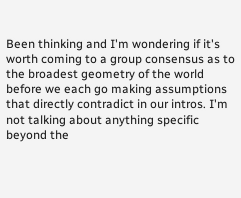Been thinking and I'm wondering if it's worth coming to a group consensus as to the broadest geometry of the world before we each go making assumptions that directly contradict in our intros. I'm not talking about anything specific beyond the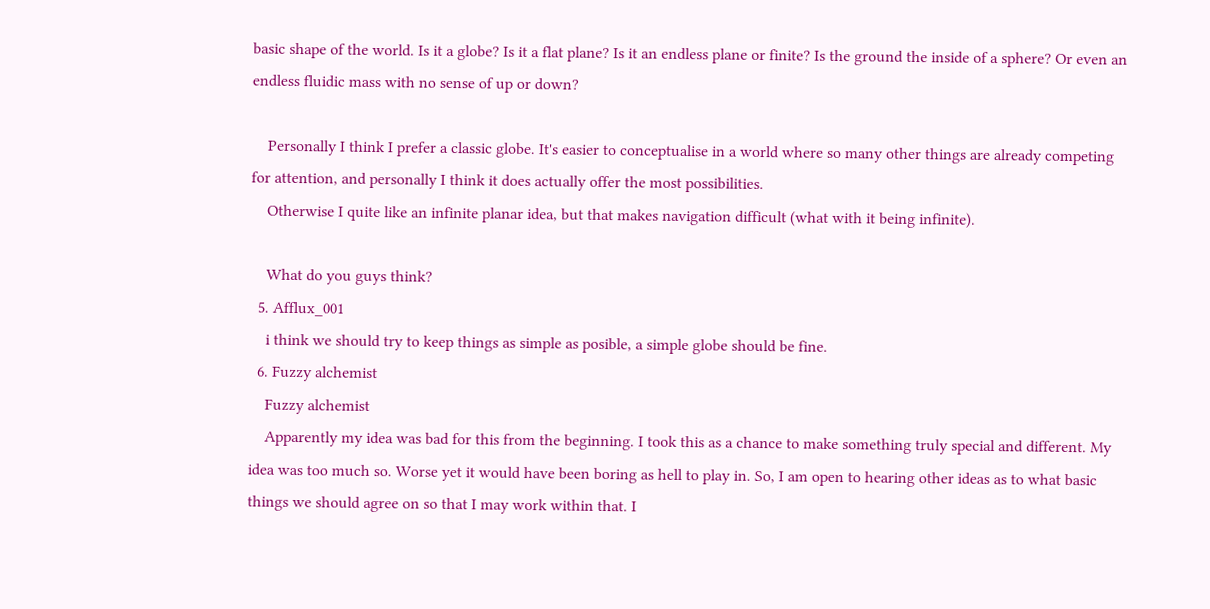basic shape of the world. Is it a globe? Is it a flat plane? Is it an endless plane or finite? Is the ground the inside of a sphere? Or even an endless fluidic mass with no sense of up or down?

    Personally I think I prefer a classic globe. It's easier to conceptualise in a world where so many other things are already competing for attention, and personally I think it does actually offer the most possibilities.
    Otherwise I quite like an infinite planar idea, but that makes navigation difficult (what with it being infinite).

    What do you guys think?
  5. Afflux_001
    i think we should try to keep things as simple as posible, a simple globe should be fine.
  6. Fuzzy alchemist
    Fuzzy alchemist
    Apparently my idea was bad for this from the beginning. I took this as a chance to make something truly special and different. My idea was too much so. Worse yet it would have been boring as hell to play in. So, I am open to hearing other ideas as to what basic things we should agree on so that I may work within that. I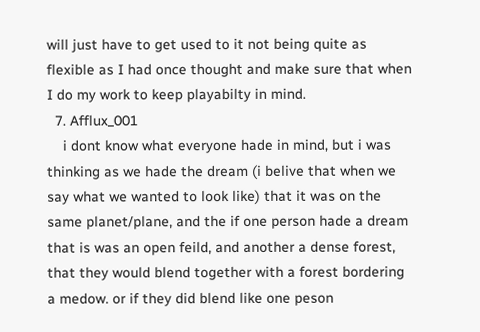will just have to get used to it not being quite as flexible as I had once thought and make sure that when I do my work to keep playabilty in mind.
  7. Afflux_001
    i dont know what everyone hade in mind, but i was thinking as we hade the dream (i belive that when we say what we wanted to look like) that it was on the same planet/plane, and the if one person hade a dream that is was an open feild, and another a dense forest, that they would blend together with a forest bordering a medow. or if they did blend like one peson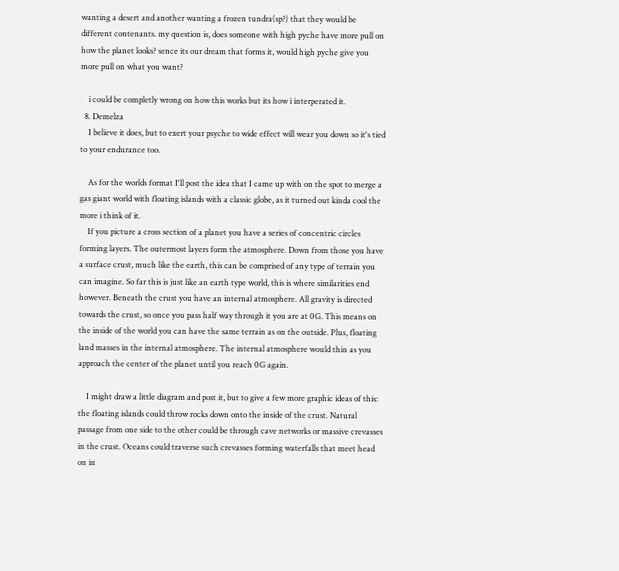wanting a desert and another wanting a frozen tundra(sp?) that they would be different contenants. my question is, does someone with high pyche have more pull on how the planet looks? sence its our dream that forms it, would high pyche give you more pull on what you want?

    i could be completly wrong on how this works but its how i interperated it.
  8. Demelza
    I believe it does, but to exert your psyche to wide effect will wear you down so it's tied to your endurance too.

    As for the worlds format I'll post the idea that I came up with on the spot to merge a gas giant world with floating islands with a classic globe, as it turned out kinda cool the more i think of it.
    If you picture a cross section of a planet you have a series of concentric circles forming layers. The outermost layers form the atmosphere. Down from those you have a surface crust, much like the earth, this can be comprised of any type of terrain you can imagine. So far this is just like an earth type world, this is where similarities end however. Beneath the crust you have an internal atmosphere. All gravity is directed towards the crust, so once you pass half way through it you are at 0G. This means on the inside of the world you can have the same terrain as on the outside. Plus, floating land masses in the internal atmosphere. The internal atmosphere would thin as you approach the center of the planet until you reach 0G again.

    I might draw a little diagram and post it, but to give a few more graphic ideas of this: the floating islands could throw rocks down onto the inside of the crust. Natural passage from one side to the other could be through cave networks or massive crevasses in the crust. Oceans could traverse such crevasses forming waterfalls that meet head on in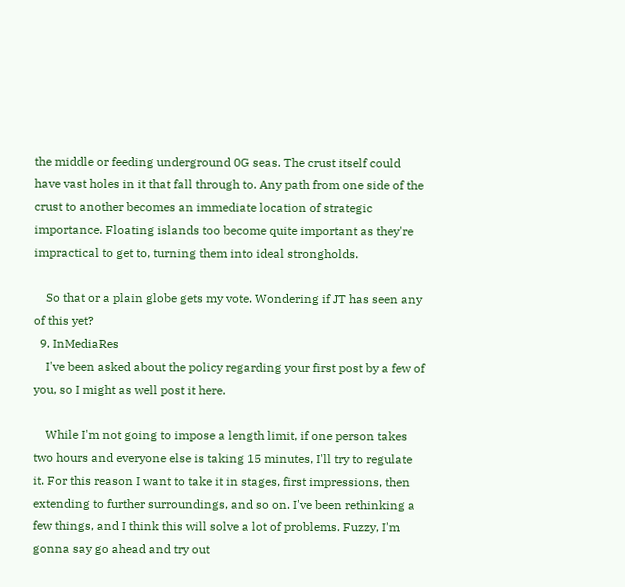the middle or feeding underground 0G seas. The crust itself could have vast holes in it that fall through to. Any path from one side of the crust to another becomes an immediate location of strategic importance. Floating islands too become quite important as they're impractical to get to, turning them into ideal strongholds.

    So that or a plain globe gets my vote. Wondering if JT has seen any of this yet?
  9. InMediaRes
    I've been asked about the policy regarding your first post by a few of you, so I might as well post it here.

    While I'm not going to impose a length limit, if one person takes two hours and everyone else is taking 15 minutes, I'll try to regulate it. For this reason I want to take it in stages, first impressions, then extending to further surroundings, and so on. I've been rethinking a few things, and I think this will solve a lot of problems. Fuzzy, I'm gonna say go ahead and try out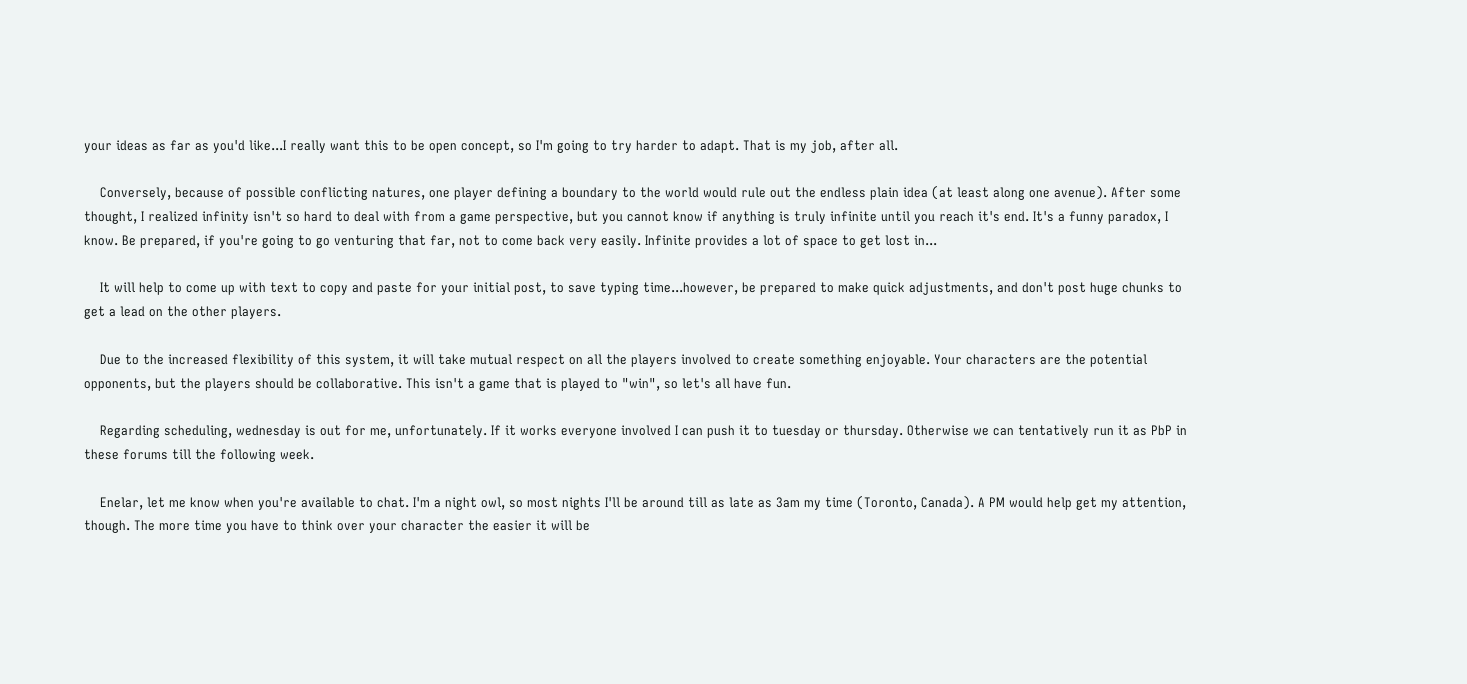your ideas as far as you'd like...I really want this to be open concept, so I'm going to try harder to adapt. That is my job, after all.

    Conversely, because of possible conflicting natures, one player defining a boundary to the world would rule out the endless plain idea (at least along one avenue). After some thought, I realized infinity isn't so hard to deal with from a game perspective, but you cannot know if anything is truly infinite until you reach it's end. It's a funny paradox, I know. Be prepared, if you're going to go venturing that far, not to come back very easily. Infinite provides a lot of space to get lost in...

    It will help to come up with text to copy and paste for your initial post, to save typing time...however, be prepared to make quick adjustments, and don't post huge chunks to get a lead on the other players.

    Due to the increased flexibility of this system, it will take mutual respect on all the players involved to create something enjoyable. Your characters are the potential opponents, but the players should be collaborative. This isn't a game that is played to "win", so let's all have fun.

    Regarding scheduling, wednesday is out for me, unfortunately. If it works everyone involved I can push it to tuesday or thursday. Otherwise we can tentatively run it as PbP in these forums till the following week.

    Enelar, let me know when you're available to chat. I'm a night owl, so most nights I'll be around till as late as 3am my time (Toronto, Canada). A PM would help get my attention, though. The more time you have to think over your character the easier it will be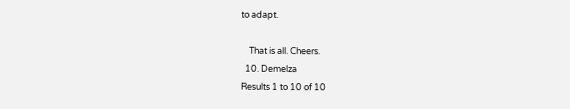to adapt.

    That is all. Cheers.
  10. Demelza
Results 1 to 10 of 10